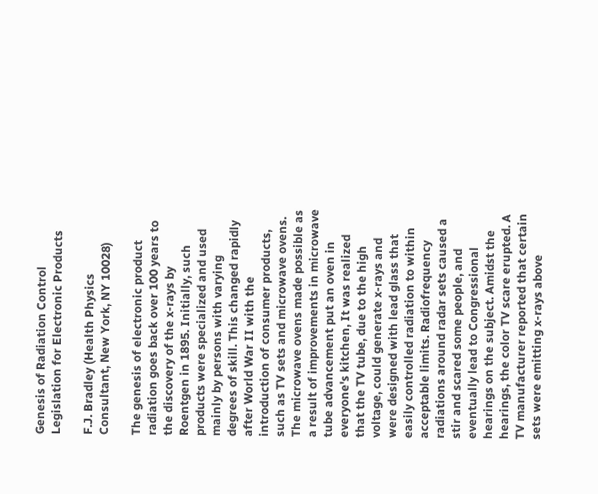Genesis of Radiation Control Legislation for Electronic Products

F.J. Bradley (Health Physics Consultant, New York, NY 10028)

The genesis of electronic product radiation goes back over 100 years to the discovery of the x-rays by Roentgen in 1895. Initially, such products were specialized and used mainly by persons with varying degrees of skill. This changed rapidly after World War II with the introduction of consumer products, such as TV sets and microwave ovens. The microwave ovens made possible as a result of improvements in microwave tube advancement put an oven in everyone's kitchen, It was realized that the TV tube, due to the high voltage, could generate x-rays and were designed with lead glass that easily controlled radiation to within acceptable limits. Radiofrequency radiations around radar sets caused a stir and scared some people, and eventually lead to Congressional hearings on the subject. Amidst the hearings, the color TV scare erupted. A TV manufacturer reported that certain sets were emitting x-rays above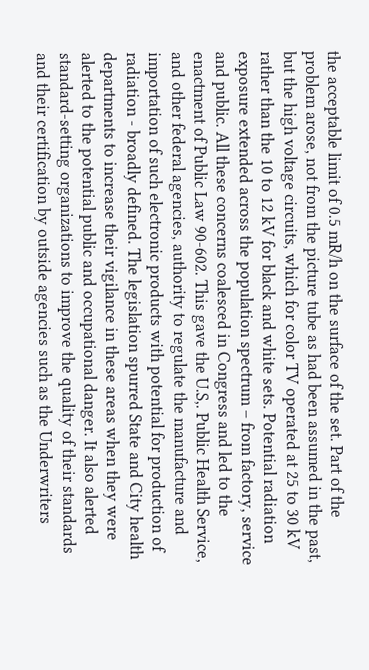the acceptable limit of 0.5 mR/h on the surface of the set. Part of the problem arose, not from the picture tube as had been assumed in the past, but the high voltage circuits, which for color TV operated at 25 to 30 kV rather than the 10 to 12 kV for black and white sets. Potential radiation exposure extended across the population spectrum – from factory, service and public. All these concerns coalesced in Congress and led to the enactment of Public Law 90-602. This gave the U.S,. Public Health Service, and other federal agencies, authority to regulate the manufacture and importation of such electronic products with potential for production of radiation - broadly defined. The legislation spurred State and City health departments to increase their vigilance in these areas when they were alerted to the potential public and occupational danger. It also alerted standard-setting organizations to improve the quality of their standards and their certification by outside agencies such as the Underwriters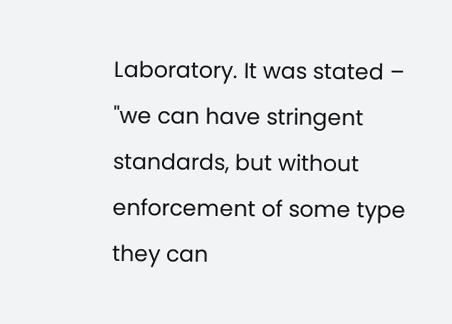Laboratory. It was stated – "we can have stringent standards, but without enforcement of some type they can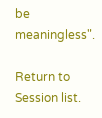be meaningless".

Return to Session list.